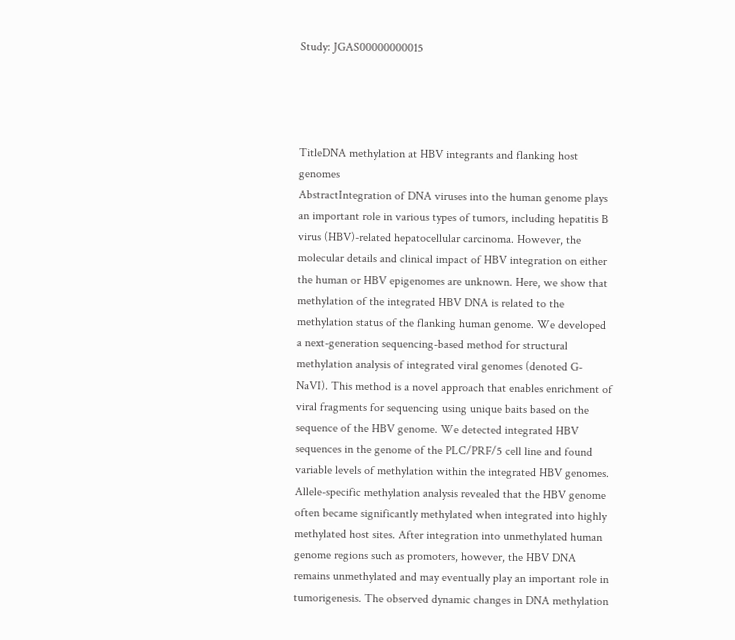Study: JGAS00000000015




TitleDNA methylation at HBV integrants and flanking host genomes
AbstractIntegration of DNA viruses into the human genome plays an important role in various types of tumors, including hepatitis B virus (HBV)-related hepatocellular carcinoma. However, the molecular details and clinical impact of HBV integration on either the human or HBV epigenomes are unknown. Here, we show that methylation of the integrated HBV DNA is related to the methylation status of the flanking human genome. We developed a next-generation sequencing-based method for structural methylation analysis of integrated viral genomes (denoted G-NaVI). This method is a novel approach that enables enrichment of viral fragments for sequencing using unique baits based on the sequence of the HBV genome. We detected integrated HBV sequences in the genome of the PLC/PRF/5 cell line and found variable levels of methylation within the integrated HBV genomes. Allele-specific methylation analysis revealed that the HBV genome often became significantly methylated when integrated into highly methylated host sites. After integration into unmethylated human genome regions such as promoters, however, the HBV DNA remains unmethylated and may eventually play an important role in tumorigenesis. The observed dynamic changes in DNA methylation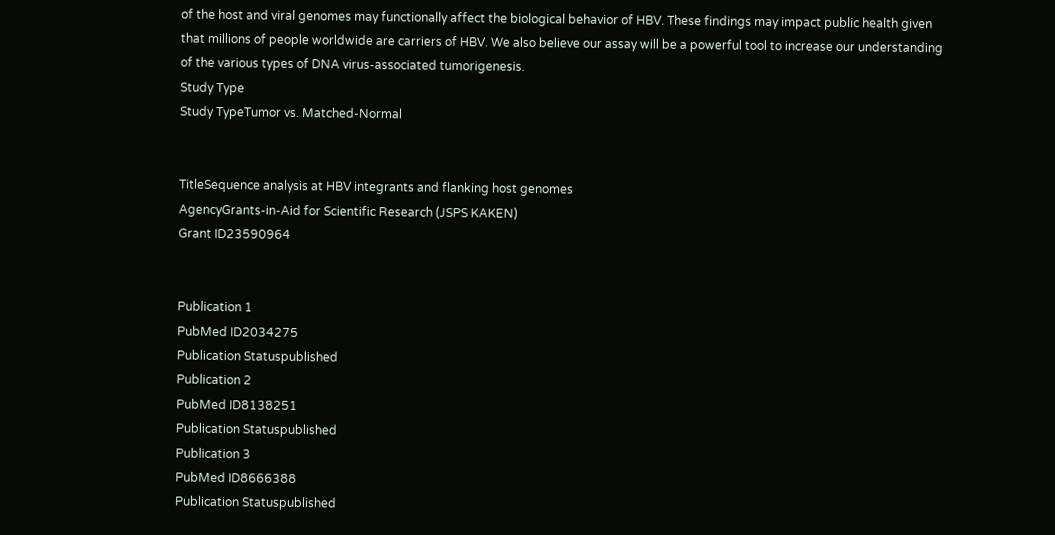of the host and viral genomes may functionally affect the biological behavior of HBV. These findings may impact public health given that millions of people worldwide are carriers of HBV. We also believe our assay will be a powerful tool to increase our understanding of the various types of DNA virus-associated tumorigenesis.
Study Type
Study TypeTumor vs. Matched-Normal


TitleSequence analysis at HBV integrants and flanking host genomes
AgencyGrants-in-Aid for Scientific Research (JSPS KAKEN)
Grant ID23590964


Publication 1
PubMed ID2034275
Publication Statuspublished
Publication 2
PubMed ID8138251
Publication Statuspublished
Publication 3
PubMed ID8666388
Publication Statuspublished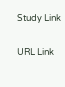Study Link

URL Link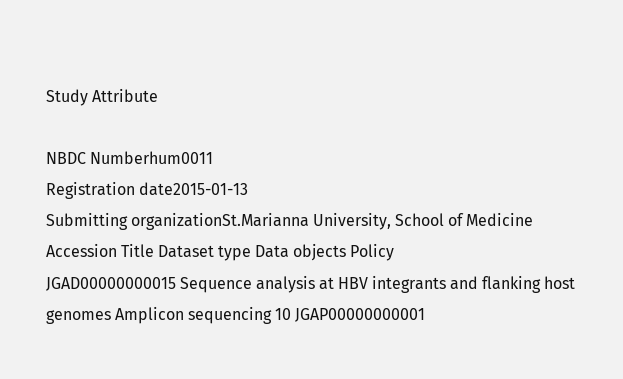Study Attribute

NBDC Numberhum0011
Registration date2015-01-13
Submitting organizationSt.Marianna University, School of Medicine
Accession Title Dataset type Data objects Policy
JGAD00000000015 Sequence analysis at HBV integrants and flanking host genomes Amplicon sequencing 10 JGAP00000000001